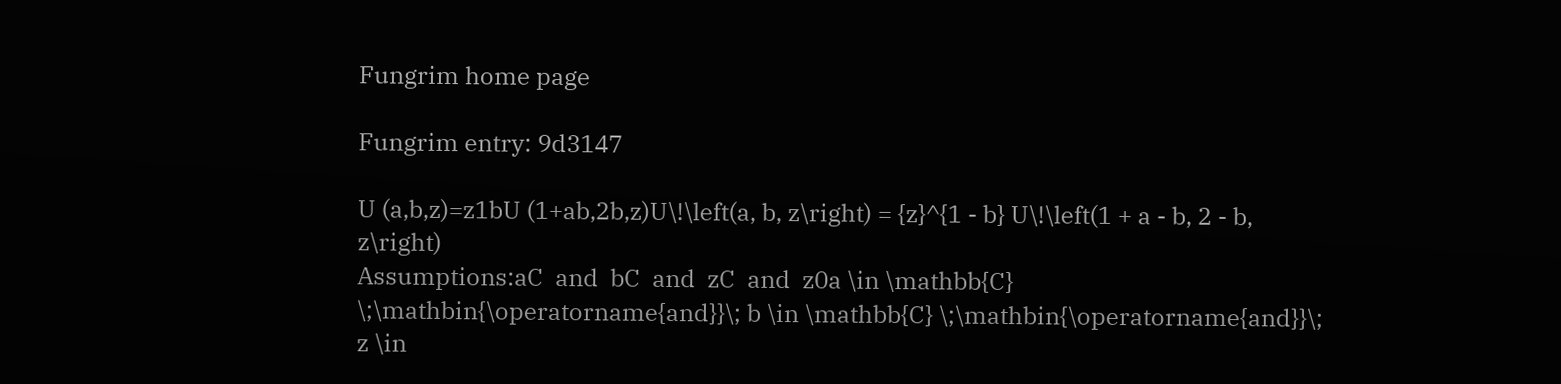Fungrim home page

Fungrim entry: 9d3147

U (a,b,z)=z1bU (1+ab,2b,z)U\!\left(a, b, z\right) = {z}^{1 - b} U\!\left(1 + a - b, 2 - b, z\right)
Assumptions:aC  and  bC  and  zC  and  z0a \in \mathbb{C} \;\mathbin{\operatorname{and}}\; b \in \mathbb{C} \;\mathbin{\operatorname{and}}\; z \in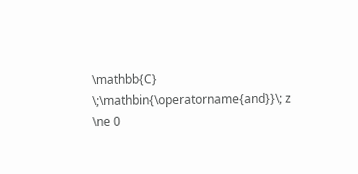\mathbb{C} \;\mathbin{\operatorname{and}}\; z \ne 0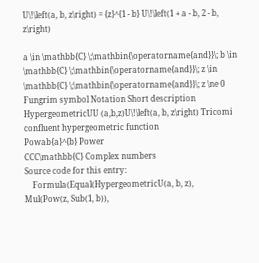U\!\left(a, b, z\right) = {z}^{1 - b} U\!\left(1 + a - b, 2 - b, z\right)

a \in \mathbb{C} \;\mathbin{\operatorname{and}}\; b \in \mathbb{C} \;\mathbin{\operatorname{and}}\; z \in \mathbb{C} \;\mathbin{\operatorname{and}}\; z \ne 0
Fungrim symbol Notation Short description
HypergeometricUU (a,b,z)U\!\left(a, b, z\right) Tricomi confluent hypergeometric function
Powab{a}^{b} Power
CCC\mathbb{C} Complex numbers
Source code for this entry:
    Formula(Equal(HypergeometricU(a, b, z), Mul(Pow(z, Sub(1, b)),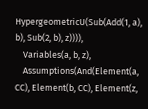HypergeometricU(Sub(Add(1, a), b), Sub(2, b), z)))),
    Variables(a, b, z),
    Assumptions(And(Element(a, CC), Element(b, CC), Element(z,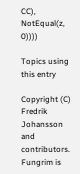CC), NotEqual(z, 0))))

Topics using this entry

Copyright (C) Fredrik Johansson and contributors. Fungrim is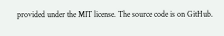provided under the MIT license. The source code is on GitHub.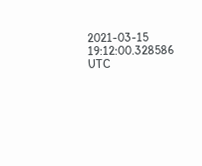2021-03-15 19:12:00.328586 UTC